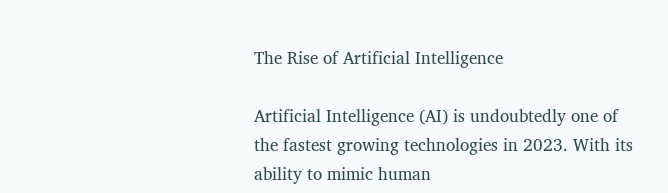The Rise of Artificial Intelligence

Artificial Intelligence (AI) is undoubtedly one of the fastest growing technologies in 2023. With its ability to mimic human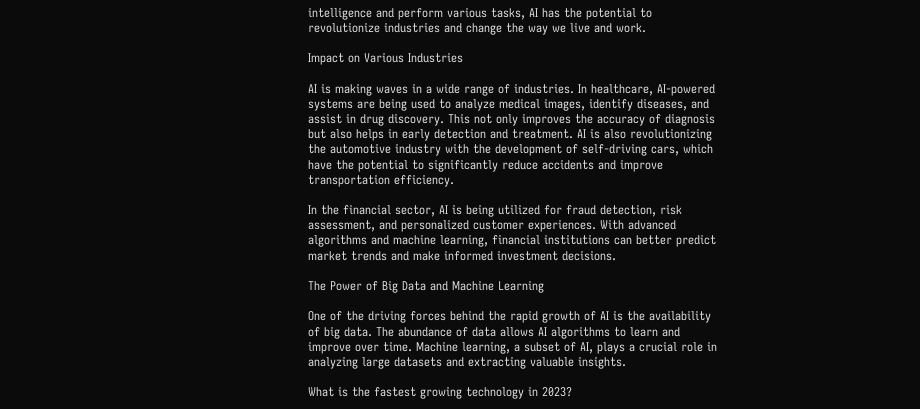intelligence and perform various tasks, AI has the potential to revolutionize industries and change the way we live and work.

Impact on Various Industries

AI is making waves in a wide range of industries. In healthcare, AI-powered systems are being used to analyze medical images, identify diseases, and assist in drug discovery. This not only improves the accuracy of diagnosis but also helps in early detection and treatment. AI is also revolutionizing the automotive industry with the development of self-driving cars, which have the potential to significantly reduce accidents and improve transportation efficiency.

In the financial sector, AI is being utilized for fraud detection, risk assessment, and personalized customer experiences. With advanced algorithms and machine learning, financial institutions can better predict market trends and make informed investment decisions.

The Power of Big Data and Machine Learning

One of the driving forces behind the rapid growth of AI is the availability of big data. The abundance of data allows AI algorithms to learn and improve over time. Machine learning, a subset of AI, plays a crucial role in analyzing large datasets and extracting valuable insights.

What is the fastest growing technology in 2023?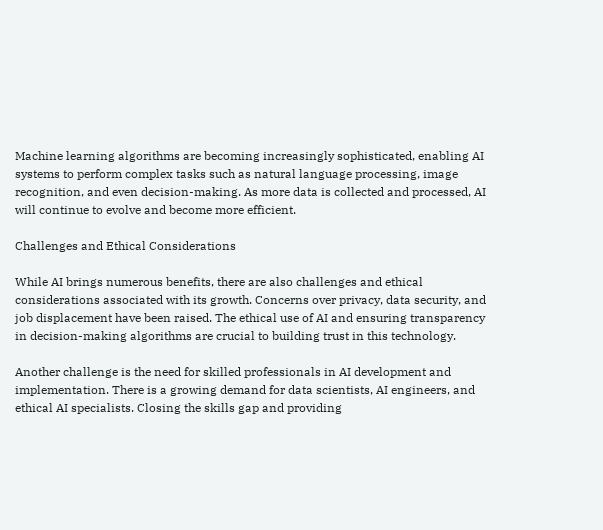Machine learning algorithms are becoming increasingly sophisticated, enabling AI systems to perform complex tasks such as natural language processing, image recognition, and even decision-making. As more data is collected and processed, AI will continue to evolve and become more efficient.

Challenges and Ethical Considerations

While AI brings numerous benefits, there are also challenges and ethical considerations associated with its growth. Concerns over privacy, data security, and job displacement have been raised. The ethical use of AI and ensuring transparency in decision-making algorithms are crucial to building trust in this technology.

Another challenge is the need for skilled professionals in AI development and implementation. There is a growing demand for data scientists, AI engineers, and ethical AI specialists. Closing the skills gap and providing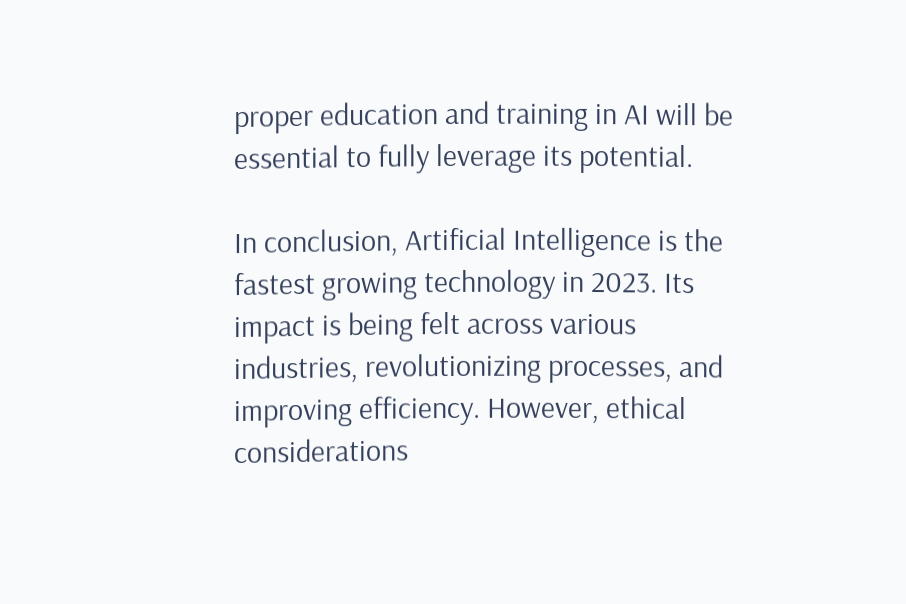proper education and training in AI will be essential to fully leverage its potential.

In conclusion, Artificial Intelligence is the fastest growing technology in 2023. Its impact is being felt across various industries, revolutionizing processes, and improving efficiency. However, ethical considerations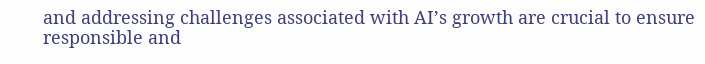and addressing challenges associated with AI’s growth are crucial to ensure responsible and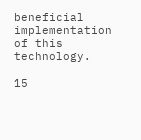beneficial implementation of this technology.

15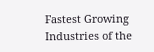Fastest Growing Industries of the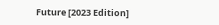Future [2023 Edition]